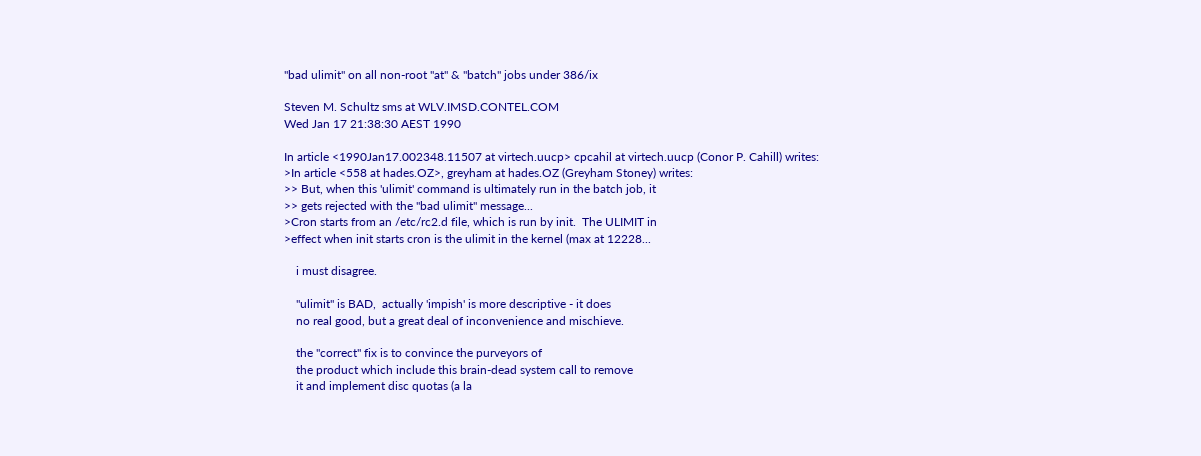"bad ulimit" on all non-root "at" & "batch" jobs under 386/ix

Steven M. Schultz sms at WLV.IMSD.CONTEL.COM
Wed Jan 17 21:38:30 AEST 1990

In article <1990Jan17.002348.11507 at virtech.uucp> cpcahil at virtech.uucp (Conor P. Cahill) writes:
>In article <558 at hades.OZ>, greyham at hades.OZ (Greyham Stoney) writes:
>> But, when this 'ulimit' command is ultimately run in the batch job, it
>> gets rejected with the "bad ulimit" message...
>Cron starts from an /etc/rc2.d file, which is run by init.  The ULIMIT in
>effect when init starts cron is the ulimit in the kernel (max at 12228...

    i must disagree.

    "ulimit" is BAD,  actually 'impish' is more descriptive - it does
    no real good, but a great deal of inconvenience and mischieve.

    the "correct" fix is to convince the purveyors of
    the product which include this brain-dead system call to remove
    it and implement disc quotas (a la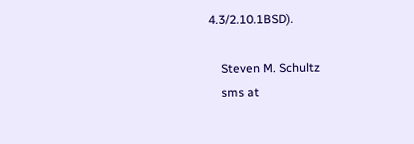4.3/2.10.1BSD).

    Steven M. Schultz
    sms at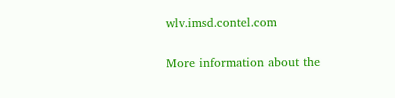wlv.imsd.contel.com

More information about the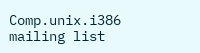Comp.unix.i386 mailing list